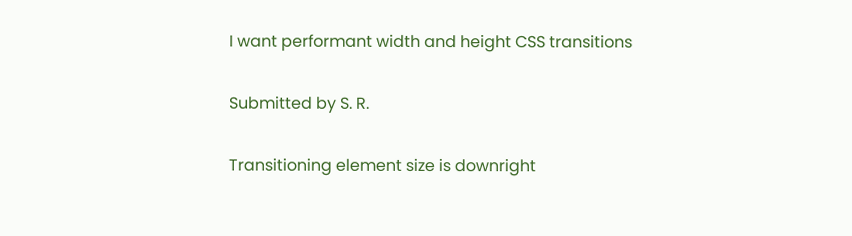I want performant width and height CSS transitions

Submitted by S. R.

Transitioning element size is downright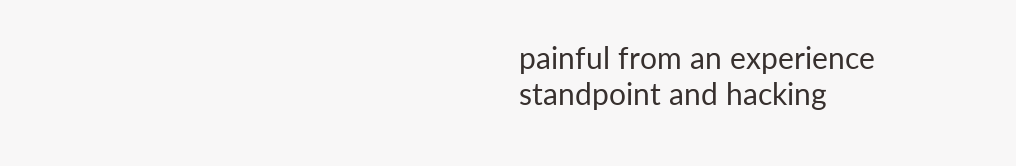painful from an experience standpoint and hacking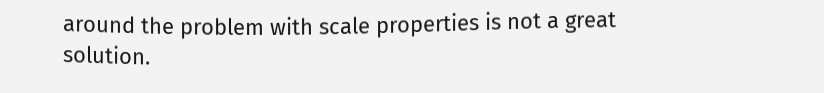around the problem with scale properties is not a great solution.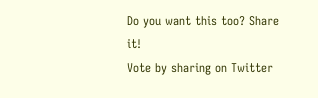Do you want this too? Share it!
Vote by sharing on Twitter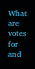What are votes for and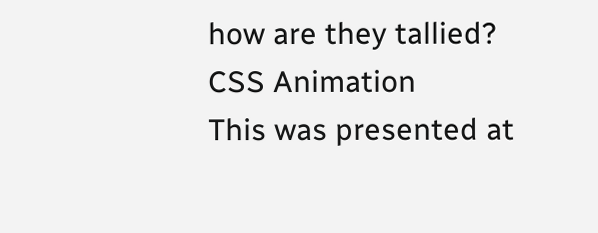how are they tallied?
CSS Animation
This was presented at